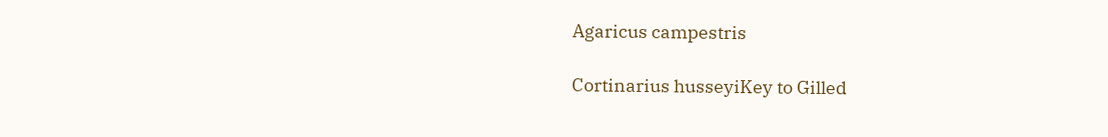Agaricus campestris

Cortinarius husseyiKey to Gilled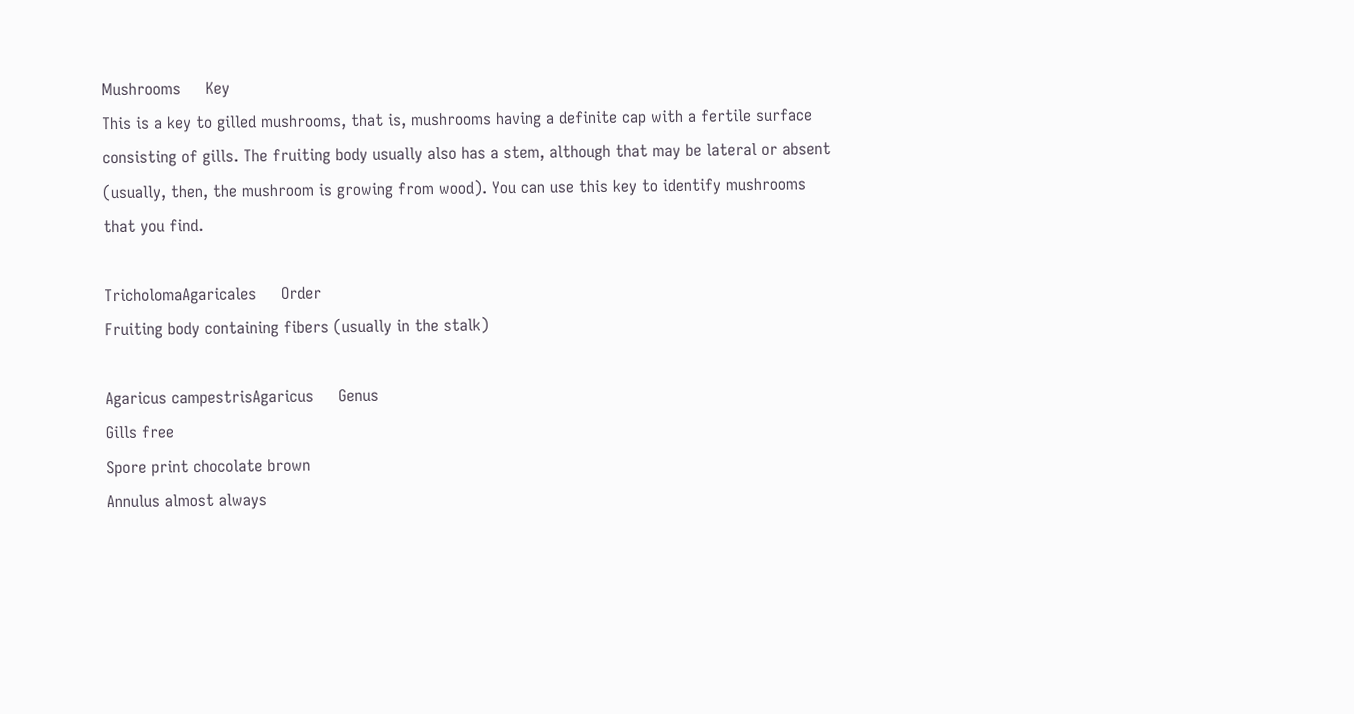Mushrooms     Key
This is a key to gilled mushrooms, that is, mushrooms having a definite cap with a fertile surface consisting of gills. The fruiting body usually also has a stem, although that may be lateral or absent (usually, then, the mushroom is growing from wood). You can use this key to identify mushrooms that you find.

TricholomaAgaricales     Order
Fruiting body containing fibers (usually in the stalk)

Agaricus campestrisAgaricus     Genus
Gills free
Spore print chocolate brown
Annulus almost always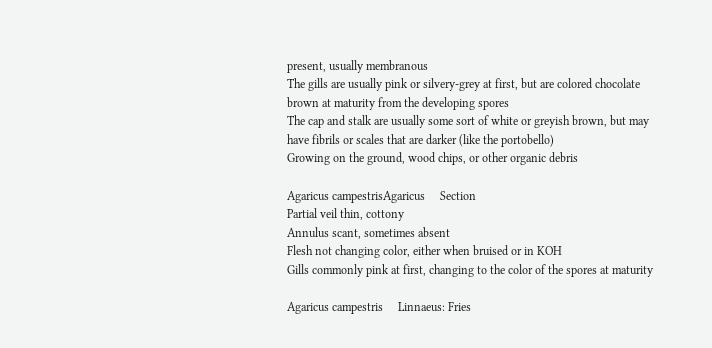present, usually membranous
The gills are usually pink or silvery-grey at first, but are colored chocolate brown at maturity from the developing spores
The cap and stalk are usually some sort of white or greyish brown, but may have fibrils or scales that are darker (like the portobello)
Growing on the ground, wood chips, or other organic debris

Agaricus campestrisAgaricus     Section
Partial veil thin, cottony
Annulus scant, sometimes absent
Flesh not changing color, either when bruised or in KOH
Gills commonly pink at first, changing to the color of the spores at maturity

Agaricus campestris     Linnaeus: Fries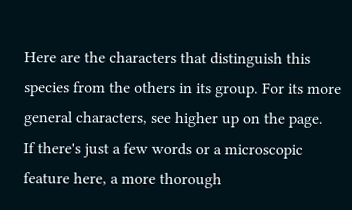Here are the characters that distinguish this species from the others in its group. For its more general characters, see higher up on the page.
If there's just a few words or a microscopic feature here, a more thorough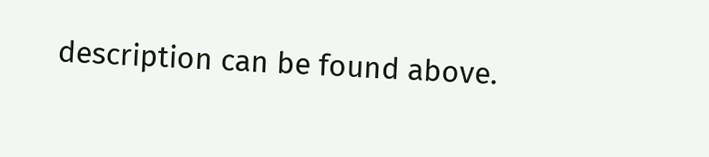description can be found above.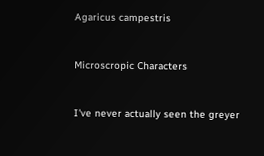Agaricus campestris


Microscropic Characters


I've never actually seen the greyer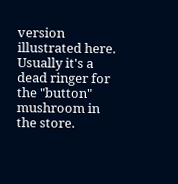version illustrated here. Usually it's a dead ringer for the "button" mushroom in the store.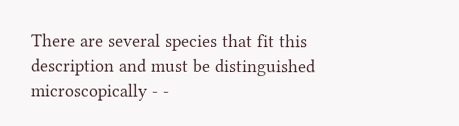There are several species that fit this description and must be distinguished microscopically - -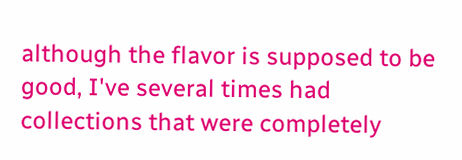although the flavor is supposed to be good, I've several times had collections that were completely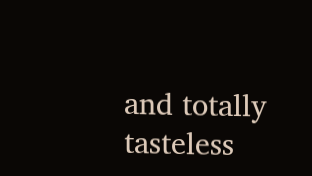and totally tasteless